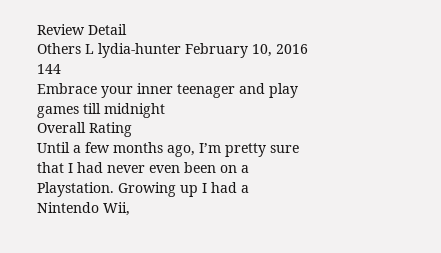Review Detail
Others L lydia-hunter February 10, 2016 144
Embrace your inner teenager and play games till midnight
Overall Rating
Until a few months ago, I’m pretty sure that I had never even been on a Playstation. Growing up I had a Nintendo Wii,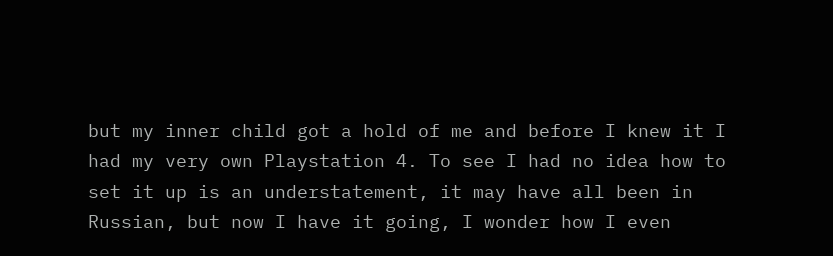but my inner child got a hold of me and before I knew it I had my very own Playstation 4. To see I had no idea how to set it up is an understatement, it may have all been in Russian, but now I have it going, I wonder how I even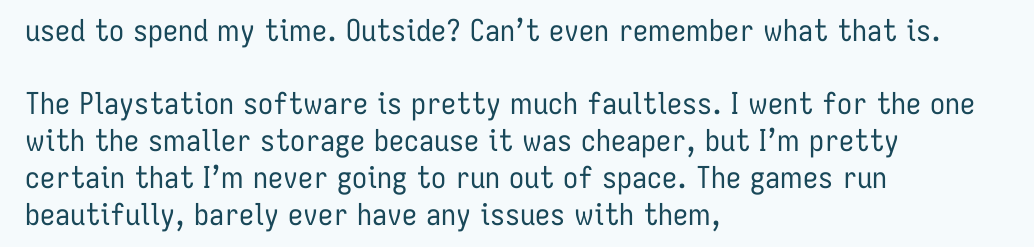used to spend my time. Outside? Can’t even remember what that is.

The Playstation software is pretty much faultless. I went for the one with the smaller storage because it was cheaper, but I’m pretty certain that I’m never going to run out of space. The games run beautifully, barely ever have any issues with them,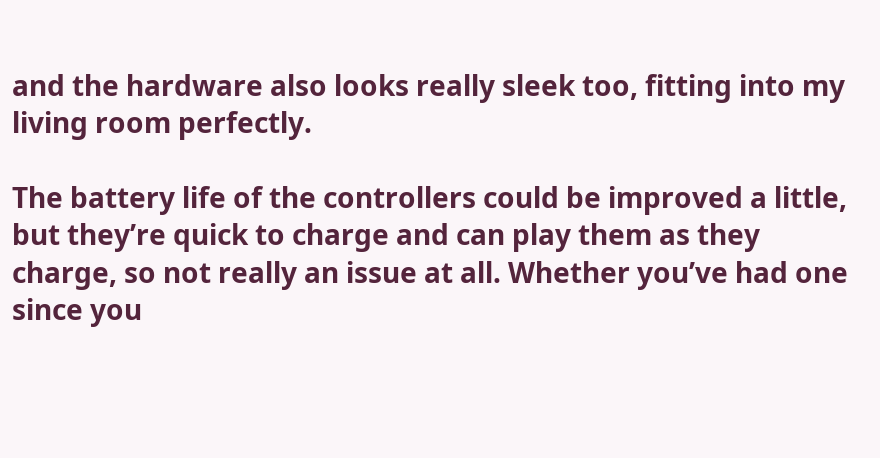and the hardware also looks really sleek too, fitting into my living room perfectly.

The battery life of the controllers could be improved a little, but they’re quick to charge and can play them as they charge, so not really an issue at all. Whether you’ve had one since you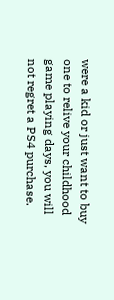were a kid or just want to buy one to relive your childhood game playing days, you will not regret a PS4 purchase.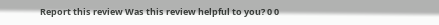Report this review Was this review helpful to you? 0 0